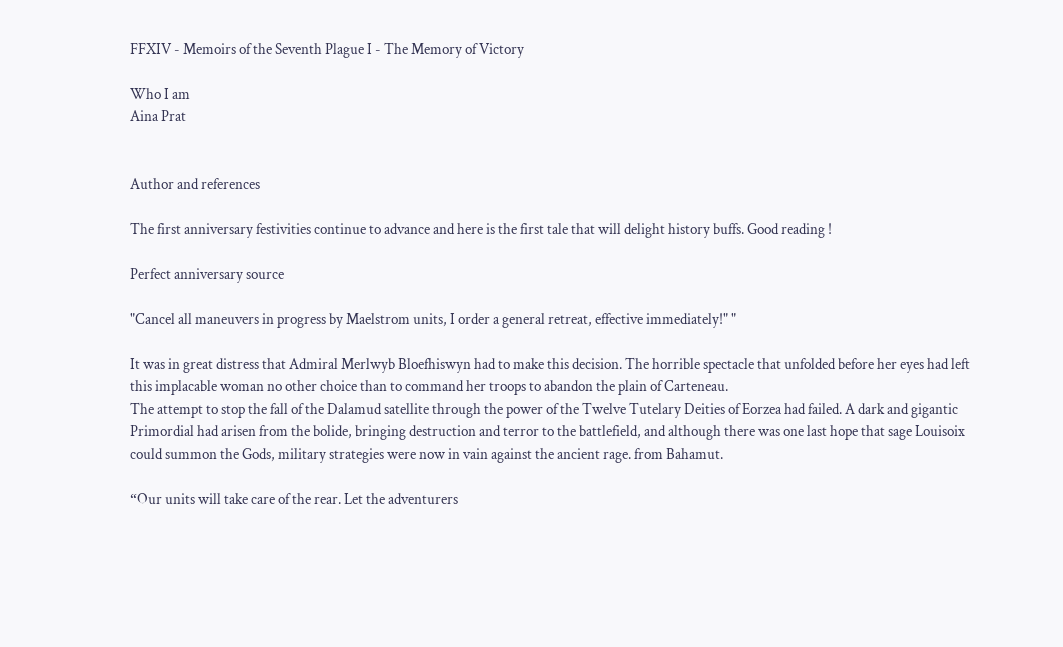FFXIV - Memoirs of the Seventh Plague I - The Memory of Victory

Who I am
Aina Prat


Author and references

The first anniversary festivities continue to advance and here is the first tale that will delight history buffs. Good reading !

Perfect anniversary source

"Cancel all maneuvers in progress by Maelstrom units, I order a general retreat, effective immediately!" "

It was in great distress that Admiral Merlwyb Bloefhiswyn had to make this decision. The horrible spectacle that unfolded before her eyes had left this implacable woman no other choice than to command her troops to abandon the plain of Carteneau.
The attempt to stop the fall of the Dalamud satellite through the power of the Twelve Tutelary Deities of Eorzea had failed. A dark and gigantic Primordial had arisen from the bolide, bringing destruction and terror to the battlefield, and although there was one last hope that sage Louisoix could summon the Gods, military strategies were now in vain against the ancient rage. from Bahamut.

“Our units will take care of the rear. Let the adventurers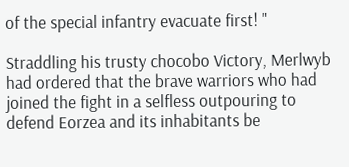of the special infantry evacuate first! "

Straddling his trusty chocobo Victory, Merlwyb had ordered that the brave warriors who had joined the fight in a selfless outpouring to defend Eorzea and its inhabitants be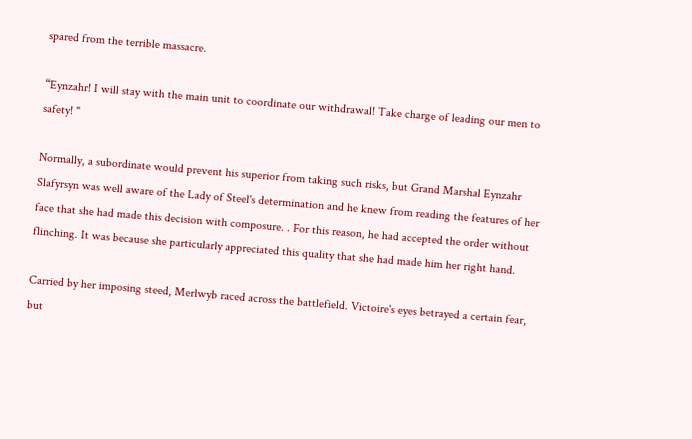spared from the terrible massacre.

“Eynzahr! I will stay with the main unit to coordinate our withdrawal! Take charge of leading our men to safety! "

Normally, a subordinate would prevent his superior from taking such risks, but Grand Marshal Eynzahr Slafyrsyn was well aware of the Lady of Steel's determination and he knew from reading the features of her face that she had made this decision with composure. . For this reason, he had accepted the order without flinching. It was because she particularly appreciated this quality that she had made him her right hand.

Carried by her imposing steed, Merlwyb raced across the battlefield. Victoire's eyes betrayed a certain fear, but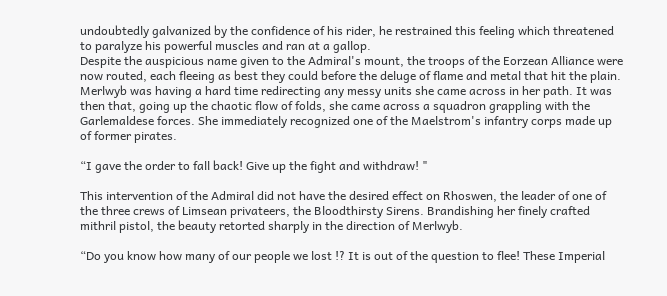undoubtedly galvanized by the confidence of his rider, he restrained this feeling which threatened to paralyze his powerful muscles and ran at a gallop.
Despite the auspicious name given to the Admiral's mount, the troops of the Eorzean Alliance were now routed, each fleeing as best they could before the deluge of flame and metal that hit the plain.
Merlwyb was having a hard time redirecting any messy units she came across in her path. It was then that, going up the chaotic flow of folds, she came across a squadron grappling with the Garlemaldese forces. She immediately recognized one of the Maelstrom's infantry corps made up of former pirates.

“I gave the order to fall back! Give up the fight and withdraw! "

This intervention of the Admiral did not have the desired effect on Rhoswen, the leader of one of the three crews of Limsean privateers, the Bloodthirsty Sirens. Brandishing her finely crafted mithril pistol, the beauty retorted sharply in the direction of Merlwyb.

“Do you know how many of our people we lost !? It is out of the question to flee! These Imperial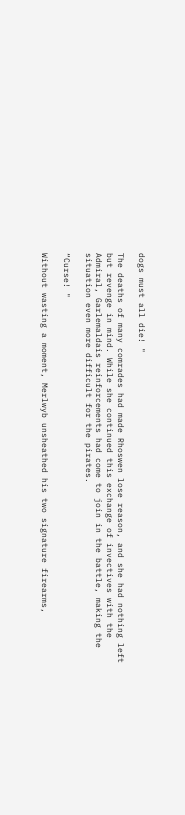dogs must all die! "

The deaths of many comrades had made Rhoswen lose reason, and she had nothing left but revenge in mind. While she continued this exchange of invectives with the Admiral, Garlemaldais reinforcements had come to join in the battle, making the situation even more difficult for the pirates.

“Curse! "

Without wasting a moment, Merlwyb unsheathed his two signature firearms,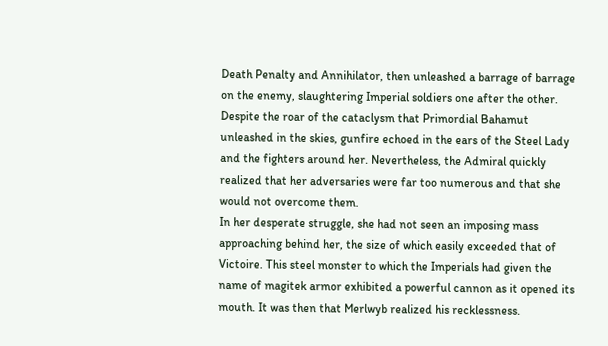Death Penalty and Annihilator, then unleashed a barrage of barrage on the enemy, slaughtering Imperial soldiers one after the other.
Despite the roar of the cataclysm that Primordial Bahamut unleashed in the skies, gunfire echoed in the ears of the Steel Lady and the fighters around her. Nevertheless, the Admiral quickly realized that her adversaries were far too numerous and that she would not overcome them.
In her desperate struggle, she had not seen an imposing mass approaching behind her, the size of which easily exceeded that of Victoire. This steel monster to which the Imperials had given the name of magitek armor exhibited a powerful cannon as it opened its mouth. It was then that Merlwyb realized his recklessness.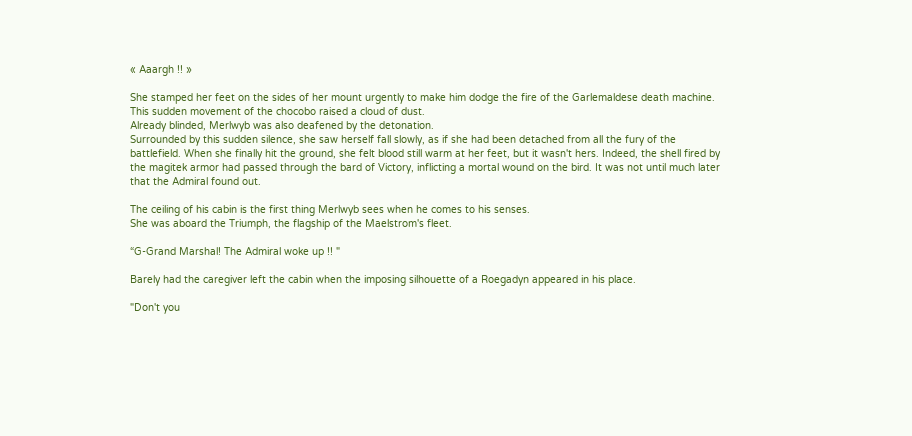« Aaargh !! »

She stamped her feet on the sides of her mount urgently to make him dodge the fire of the Garlemaldese death machine. This sudden movement of the chocobo raised a cloud of dust.
Already blinded, Merlwyb was also deafened by the detonation.
Surrounded by this sudden silence, she saw herself fall slowly, as if she had been detached from all the fury of the battlefield. When she finally hit the ground, she felt blood still warm at her feet, but it wasn't hers. Indeed, the shell fired by the magitek armor had passed through the bard of Victory, inflicting a mortal wound on the bird. It was not until much later that the Admiral found out.

The ceiling of his cabin is the first thing Merlwyb sees when he comes to his senses.
She was aboard the Triumph, the flagship of the Maelstrom's fleet.

“G-Grand Marshal! The Admiral woke up !! "

Barely had the caregiver left the cabin when the imposing silhouette of a Roegadyn appeared in his place.

"Don't you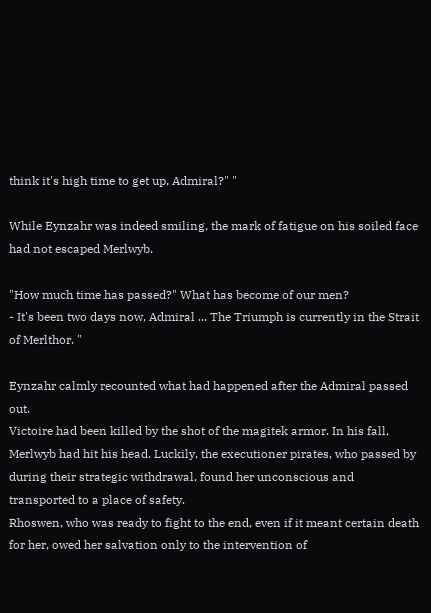think it's high time to get up, Admiral?" "

While Eynzahr was indeed smiling, the mark of fatigue on his soiled face had not escaped Merlwyb.

"How much time has passed?" What has become of our men?
- It's been two days now, Admiral ... The Triumph is currently in the Strait of Merlthor. "

Eynzahr calmly recounted what had happened after the Admiral passed out.
Victoire had been killed by the shot of the magitek armor. In his fall, Merlwyb had hit his head. Luckily, the executioner pirates, who passed by during their strategic withdrawal, found her unconscious and transported to a place of safety.
Rhoswen, who was ready to fight to the end, even if it meant certain death for her, owed her salvation only to the intervention of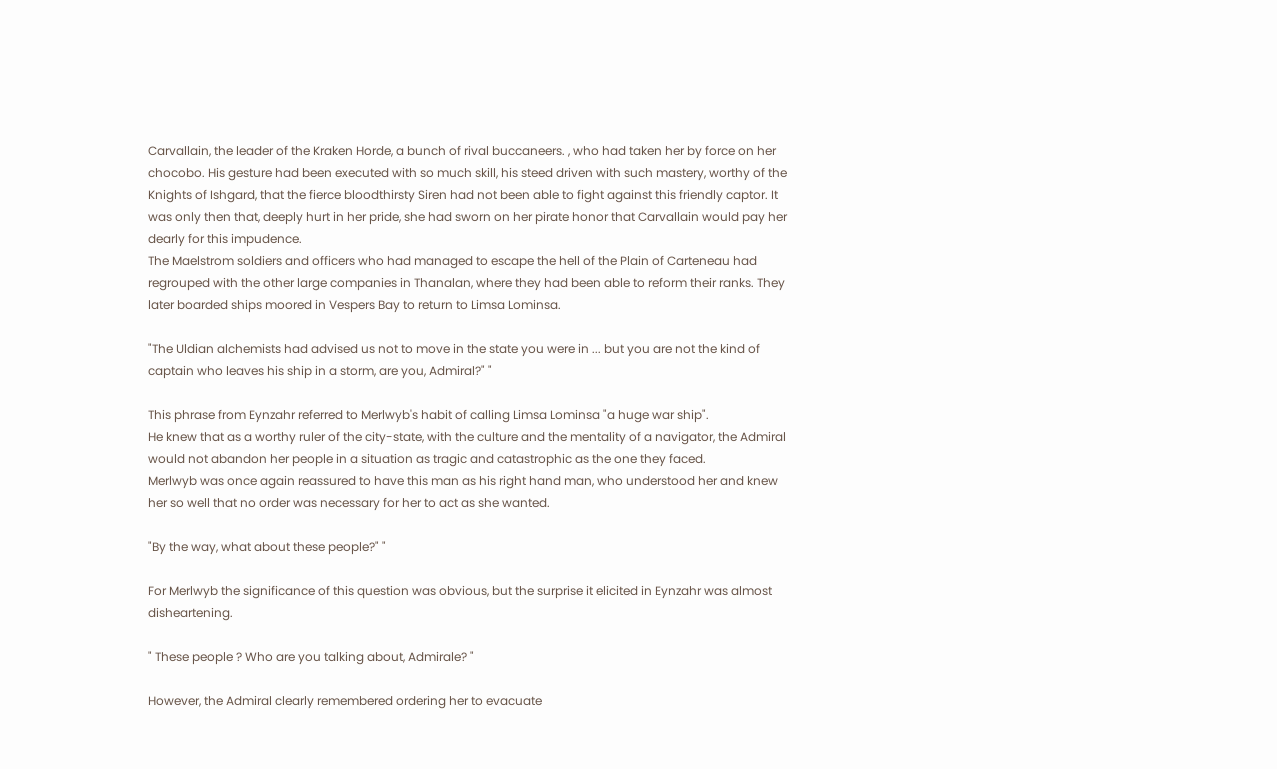Carvallain, the leader of the Kraken Horde, a bunch of rival buccaneers. , who had taken her by force on her chocobo. His gesture had been executed with so much skill, his steed driven with such mastery, worthy of the Knights of Ishgard, that the fierce bloodthirsty Siren had not been able to fight against this friendly captor. It was only then that, deeply hurt in her pride, she had sworn on her pirate honor that Carvallain would pay her dearly for this impudence.
The Maelstrom soldiers and officers who had managed to escape the hell of the Plain of Carteneau had regrouped with the other large companies in Thanalan, where they had been able to reform their ranks. They later boarded ships moored in Vespers Bay to return to Limsa Lominsa.

"The Uldian alchemists had advised us not to move in the state you were in ... but you are not the kind of captain who leaves his ship in a storm, are you, Admiral?" "

This phrase from Eynzahr referred to Merlwyb's habit of calling Limsa Lominsa "a huge war ship".
He knew that as a worthy ruler of the city-state, with the culture and the mentality of a navigator, the Admiral would not abandon her people in a situation as tragic and catastrophic as the one they faced.
Merlwyb was once again reassured to have this man as his right hand man, who understood her and knew her so well that no order was necessary for her to act as she wanted.

"By the way, what about these people?" "

For Merlwyb the significance of this question was obvious, but the surprise it elicited in Eynzahr was almost disheartening.

" These people ? Who are you talking about, Admirale? "

However, the Admiral clearly remembered ordering her to evacuate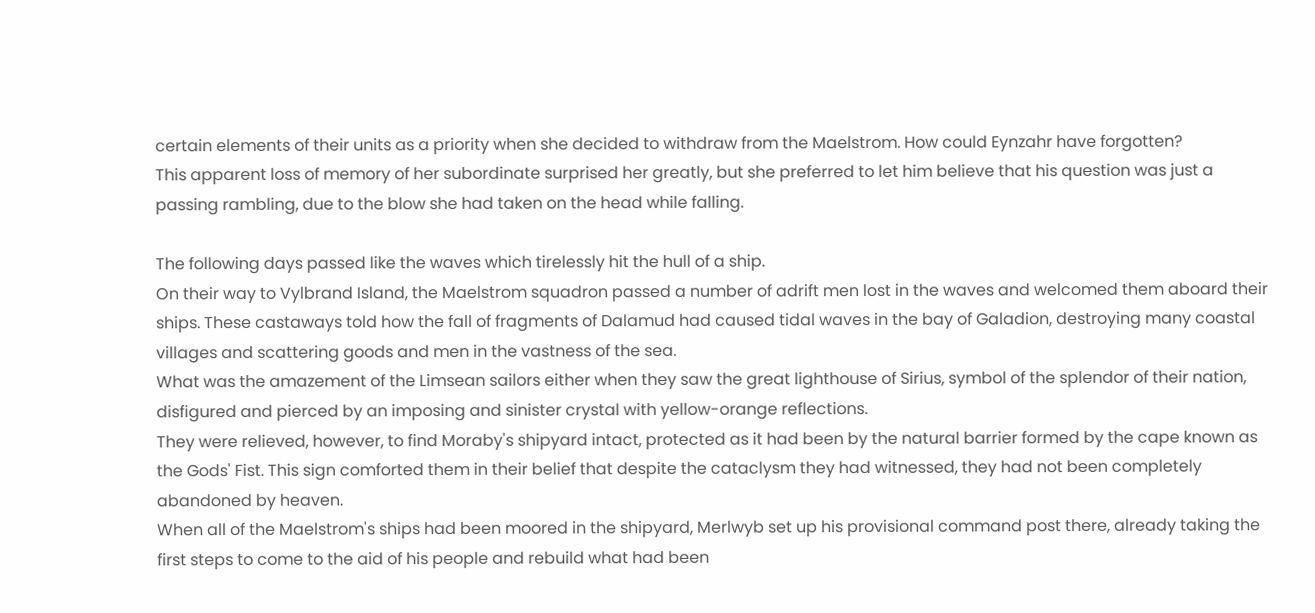certain elements of their units as a priority when she decided to withdraw from the Maelstrom. How could Eynzahr have forgotten?
This apparent loss of memory of her subordinate surprised her greatly, but she preferred to let him believe that his question was just a passing rambling, due to the blow she had taken on the head while falling.

The following days passed like the waves which tirelessly hit the hull of a ship.
On their way to Vylbrand Island, the Maelstrom squadron passed a number of adrift men lost in the waves and welcomed them aboard their ships. These castaways told how the fall of fragments of Dalamud had caused tidal waves in the bay of Galadion, destroying many coastal villages and scattering goods and men in the vastness of the sea.
What was the amazement of the Limsean sailors either when they saw the great lighthouse of Sirius, symbol of the splendor of their nation, disfigured and pierced by an imposing and sinister crystal with yellow-orange reflections.
They were relieved, however, to find Moraby's shipyard intact, protected as it had been by the natural barrier formed by the cape known as the Gods' Fist. This sign comforted them in their belief that despite the cataclysm they had witnessed, they had not been completely abandoned by heaven.
When all of the Maelstrom's ships had been moored in the shipyard, Merlwyb set up his provisional command post there, already taking the first steps to come to the aid of his people and rebuild what had been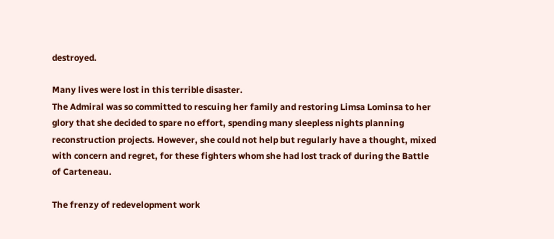destroyed.

Many lives were lost in this terrible disaster.
The Admiral was so committed to rescuing her family and restoring Limsa Lominsa to her glory that she decided to spare no effort, spending many sleepless nights planning reconstruction projects. However, she could not help but regularly have a thought, mixed with concern and regret, for these fighters whom she had lost track of during the Battle of Carteneau.

The frenzy of redevelopment work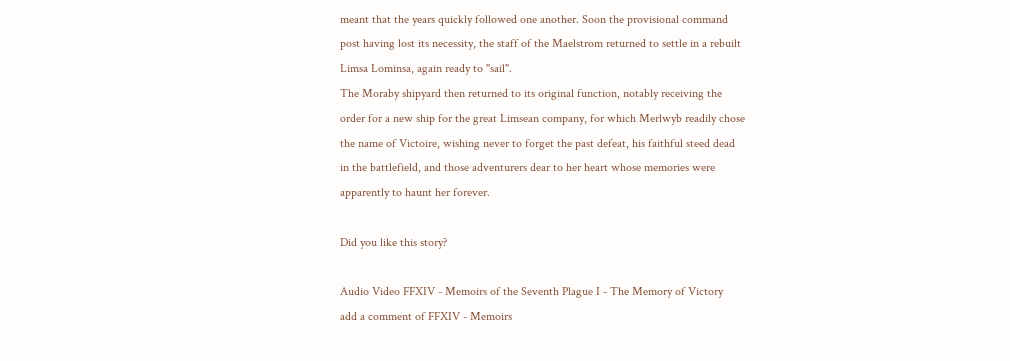meant that the years quickly followed one another. Soon the provisional command post having lost its necessity, the staff of the Maelstrom returned to settle in a rebuilt Limsa Lominsa, again ready to "sail".
The Moraby shipyard then returned to its original function, notably receiving the order for a new ship for the great Limsean company, for which Merlwyb readily chose the name of Victoire, wishing never to forget the past defeat, his faithful steed dead in the battlefield, and those adventurers dear to her heart whose memories were apparently to haunt her forever.

Did you like this story?

Audio Video FFXIV - Memoirs of the Seventh Plague I - The Memory of Victory
add a comment of FFXIV - Memoirs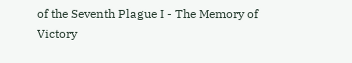of the Seventh Plague I - The Memory of Victory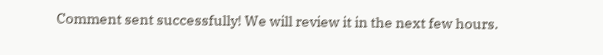Comment sent successfully! We will review it in the next few hours.